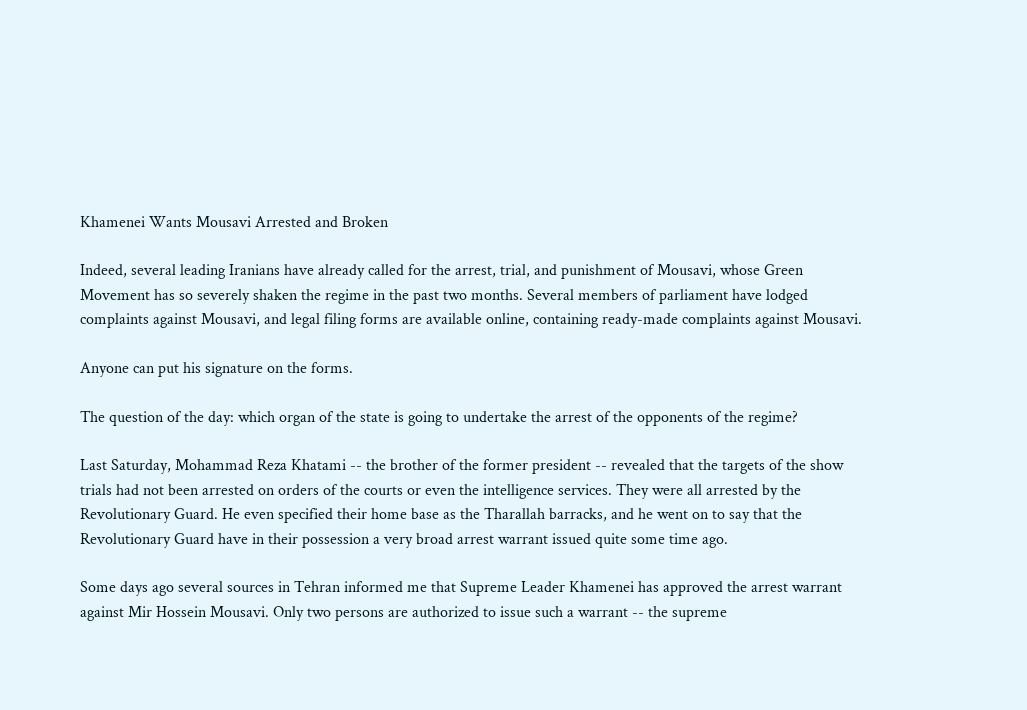Khamenei Wants Mousavi Arrested and Broken

Indeed, several leading Iranians have already called for the arrest, trial, and punishment of Mousavi, whose Green Movement has so severely shaken the regime in the past two months. Several members of parliament have lodged complaints against Mousavi, and legal filing forms are available online, containing ready-made complaints against Mousavi.

Anyone can put his signature on the forms.

The question of the day: which organ of the state is going to undertake the arrest of the opponents of the regime?

Last Saturday, Mohammad Reza Khatami -- the brother of the former president -- revealed that the targets of the show trials had not been arrested on orders of the courts or even the intelligence services. They were all arrested by the Revolutionary Guard. He even specified their home base as the Tharallah barracks, and he went on to say that the Revolutionary Guard have in their possession a very broad arrest warrant issued quite some time ago.

Some days ago several sources in Tehran informed me that Supreme Leader Khamenei has approved the arrest warrant against Mir Hossein Mousavi. Only two persons are authorized to issue such a warrant -- the supreme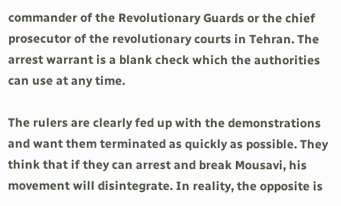commander of the Revolutionary Guards or the chief prosecutor of the revolutionary courts in Tehran. The arrest warrant is a blank check which the authorities can use at any time.

The rulers are clearly fed up with the demonstrations and want them terminated as quickly as possible. They think that if they can arrest and break Mousavi, his movement will disintegrate. In reality, the opposite is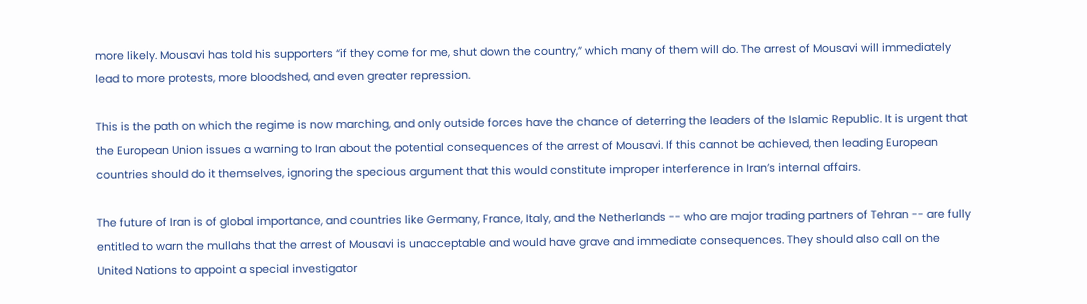more likely. Mousavi has told his supporters “if they come for me, shut down the country,” which many of them will do. The arrest of Mousavi will immediately lead to more protests, more bloodshed, and even greater repression.

This is the path on which the regime is now marching, and only outside forces have the chance of deterring the leaders of the Islamic Republic. It is urgent that the European Union issues a warning to Iran about the potential consequences of the arrest of Mousavi. If this cannot be achieved, then leading European countries should do it themselves, ignoring the specious argument that this would constitute improper interference in Iran’s internal affairs.

The future of Iran is of global importance, and countries like Germany, France, Italy, and the Netherlands -- who are major trading partners of Tehran -- are fully entitled to warn the mullahs that the arrest of Mousavi is unacceptable and would have grave and immediate consequences. They should also call on the United Nations to appoint a special investigator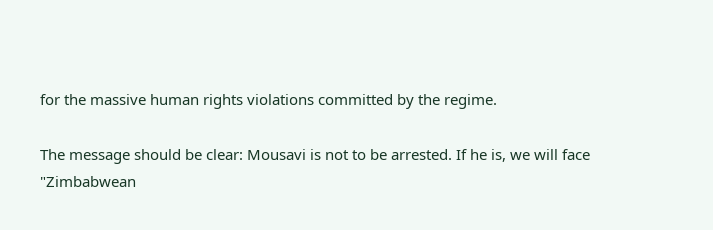for the massive human rights violations committed by the regime.

The message should be clear: Mousavi is not to be arrested. If he is, we will face "Zimbabwean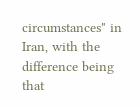circumstances" in Iran, with the difference being that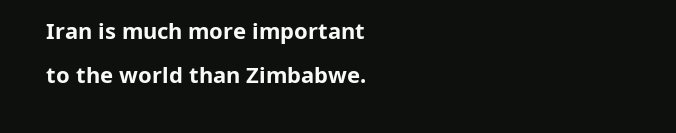Iran is much more important to the world than Zimbabwe.